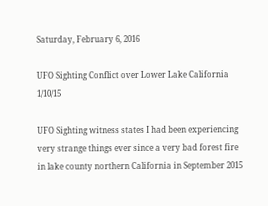Saturday, February 6, 2016

UFO Sighting Conflict over Lower Lake California 1/10/15

UFO Sighting witness states I had been experiencing very strange things ever since a very bad forest fire in lake county northern California in September 2015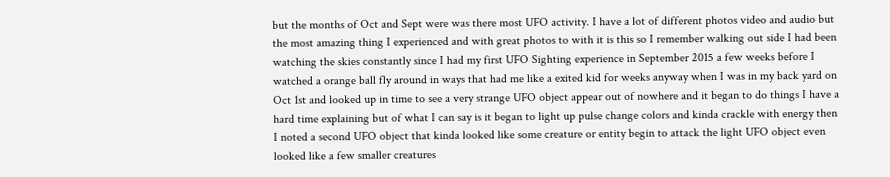but the months of Oct and Sept were was there most UFO activity. I have a lot of different photos video and audio but the most amazing thing I experienced and with great photos to with it is this so I remember walking out side I had been watching the skies constantly since I had my first UFO Sighting experience in September 2015 a few weeks before I watched a orange ball fly around in ways that had me like a exited kid for weeks anyway when I was in my back yard on Oct 1st and looked up in time to see a very strange UFO object appear out of nowhere and it began to do things I have a hard time explaining but of what I can say is it began to light up pulse change colors and kinda crackle with energy then I noted a second UFO object that kinda looked like some creature or entity begin to attack the light UFO object even looked like a few smaller creatures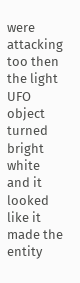were attacking too then the light UFO object turned bright white and it looked like it made the entity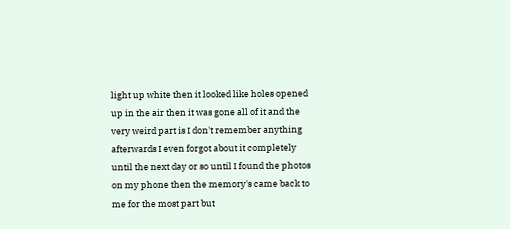light up white then it looked like holes opened up in the air then it was gone all of it and the very weird part is I don't remember anything afterwards I even forgot about it completely until the next day or so until I found the photos on my phone then the memory's came back to me for the most part but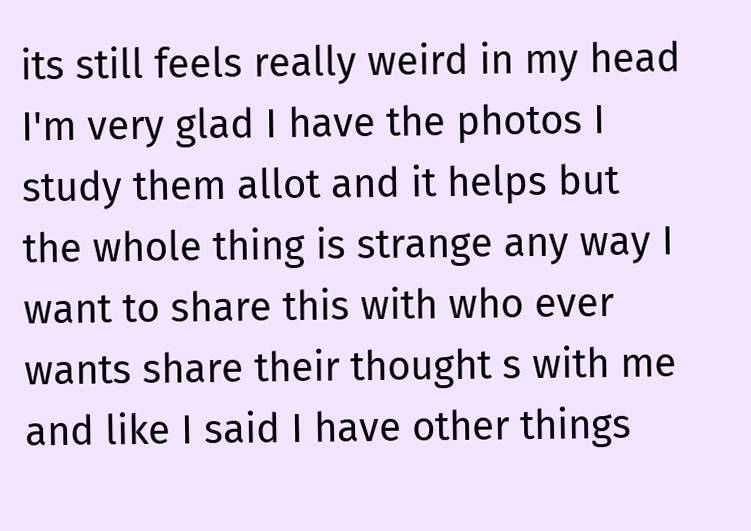its still feels really weird in my head I'm very glad I have the photos I study them allot and it helps but the whole thing is strange any way I want to share this with who ever wants share their thought s with me and like I said I have other things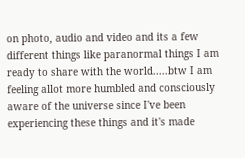on photo, audio and video and its a few different things like paranormal things I am ready to share with the world.....btw I am feeling allot more humbled and consciously aware of the universe since I've been experiencing these things and it's made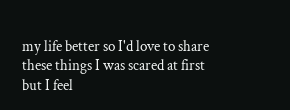my life better so I'd love to share these things I was scared at first but I feel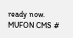ready now. MUFON CMS #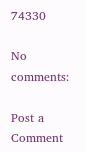74330

No comments:

Post a Comment